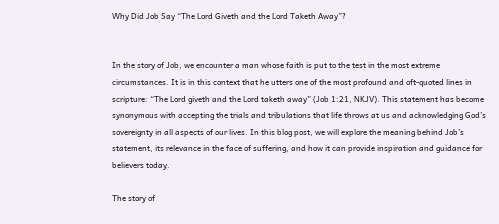Why Did Job Say “The Lord Giveth and the Lord Taketh Away”?


In the story of Job, we encounter a man whose faith is put to the test in the most extreme circumstances. It is in this context that he utters one of the most profound and oft-quoted lines in scripture: “The Lord giveth and the Lord taketh away” (Job 1:21, NKJV). This statement has become synonymous with accepting the trials and tribulations that life throws at us and acknowledging God’s sovereignty in all aspects of our lives. In this blog post, we will explore the meaning behind Job’s statement, its relevance in the face of suffering, and how it can provide inspiration and guidance for believers today.

The story of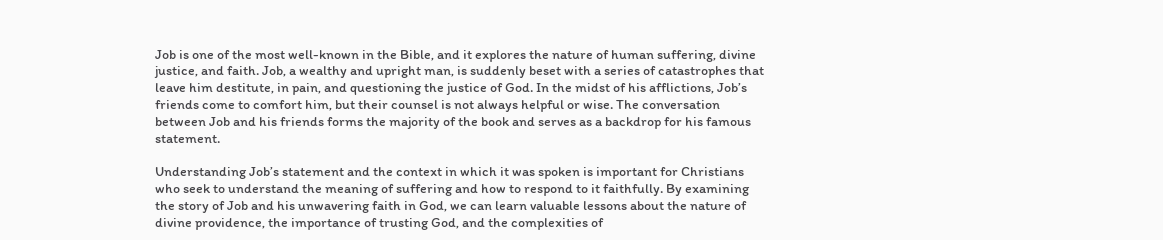Job is one of the most well-known in the Bible, and it explores the nature of human suffering, divine justice, and faith. Job, a wealthy and upright man, is suddenly beset with a series of catastrophes that leave him destitute, in pain, and questioning the justice of God. In the midst of his afflictions, Job’s friends come to comfort him, but their counsel is not always helpful or wise. The conversation between Job and his friends forms the majority of the book and serves as a backdrop for his famous statement.

Understanding Job’s statement and the context in which it was spoken is important for Christians who seek to understand the meaning of suffering and how to respond to it faithfully. By examining the story of Job and his unwavering faith in God, we can learn valuable lessons about the nature of divine providence, the importance of trusting God, and the complexities of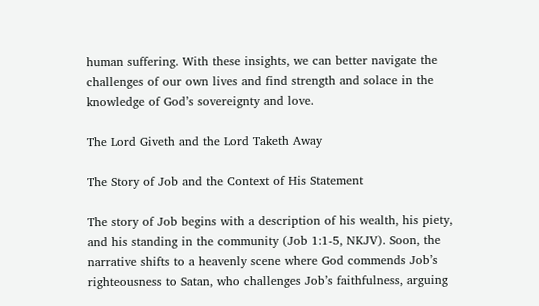human suffering. With these insights, we can better navigate the challenges of our own lives and find strength and solace in the knowledge of God’s sovereignty and love.

The Lord Giveth and the Lord Taketh Away

The Story of Job and the Context of His Statement

The story of Job begins with a description of his wealth, his piety, and his standing in the community (Job 1:1-5, NKJV). Soon, the narrative shifts to a heavenly scene where God commends Job’s righteousness to Satan, who challenges Job’s faithfulness, arguing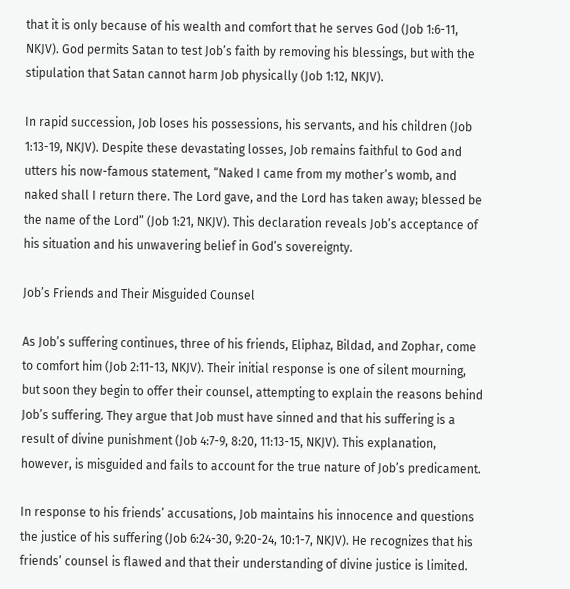that it is only because of his wealth and comfort that he serves God (Job 1:6-11, NKJV). God permits Satan to test Job’s faith by removing his blessings, but with the stipulation that Satan cannot harm Job physically (Job 1:12, NKJV).

In rapid succession, Job loses his possessions, his servants, and his children (Job 1:13-19, NKJV). Despite these devastating losses, Job remains faithful to God and utters his now-famous statement, “Naked I came from my mother’s womb, and naked shall I return there. The Lord gave, and the Lord has taken away; blessed be the name of the Lord” (Job 1:21, NKJV). This declaration reveals Job’s acceptance of his situation and his unwavering belief in God’s sovereignty.

Job’s Friends and Their Misguided Counsel

As Job’s suffering continues, three of his friends, Eliphaz, Bildad, and Zophar, come to comfort him (Job 2:11-13, NKJV). Their initial response is one of silent mourning, but soon they begin to offer their counsel, attempting to explain the reasons behind Job’s suffering. They argue that Job must have sinned and that his suffering is a result of divine punishment (Job 4:7-9, 8:20, 11:13-15, NKJV). This explanation, however, is misguided and fails to account for the true nature of Job’s predicament.

In response to his friends’ accusations, Job maintains his innocence and questions the justice of his suffering (Job 6:24-30, 9:20-24, 10:1-7, NKJV). He recognizes that his friends’ counsel is flawed and that their understanding of divine justice is limited.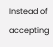Instead of accepting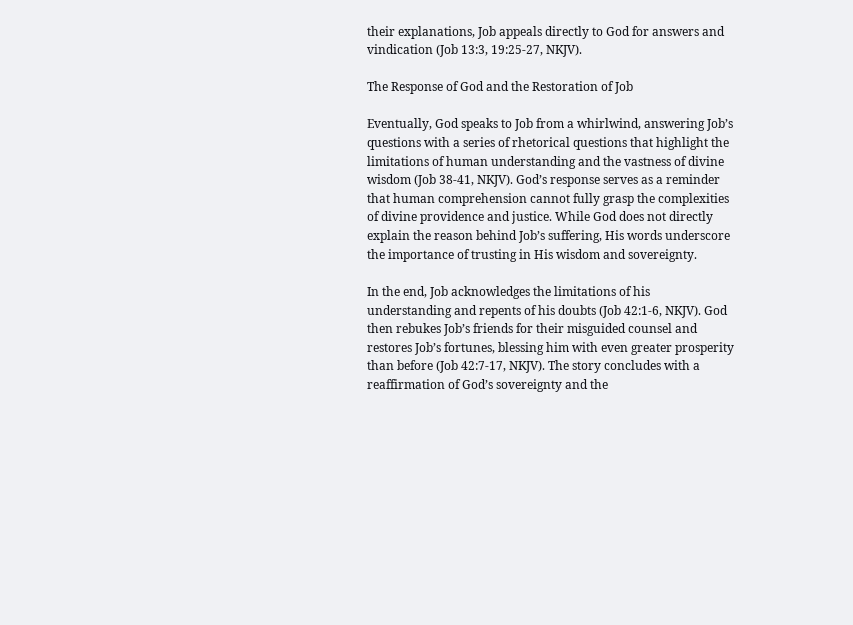their explanations, Job appeals directly to God for answers and vindication (Job 13:3, 19:25-27, NKJV).

The Response of God and the Restoration of Job

Eventually, God speaks to Job from a whirlwind, answering Job’s questions with a series of rhetorical questions that highlight the limitations of human understanding and the vastness of divine wisdom (Job 38-41, NKJV). God’s response serves as a reminder that human comprehension cannot fully grasp the complexities of divine providence and justice. While God does not directly explain the reason behind Job’s suffering, His words underscore the importance of trusting in His wisdom and sovereignty.

In the end, Job acknowledges the limitations of his understanding and repents of his doubts (Job 42:1-6, NKJV). God then rebukes Job’s friends for their misguided counsel and restores Job’s fortunes, blessing him with even greater prosperity than before (Job 42:7-17, NKJV). The story concludes with a reaffirmation of God’s sovereignty and the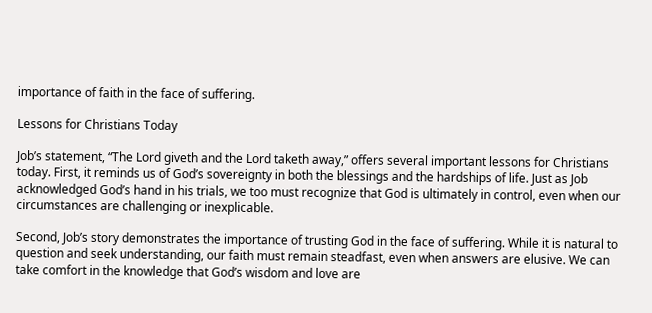importance of faith in the face of suffering.

Lessons for Christians Today

Job’s statement, “The Lord giveth and the Lord taketh away,” offers several important lessons for Christians today. First, it reminds us of God’s sovereignty in both the blessings and the hardships of life. Just as Job acknowledged God’s hand in his trials, we too must recognize that God is ultimately in control, even when our circumstances are challenging or inexplicable.

Second, Job’s story demonstrates the importance of trusting God in the face of suffering. While it is natural to question and seek understanding, our faith must remain steadfast, even when answers are elusive. We can take comfort in the knowledge that God’s wisdom and love are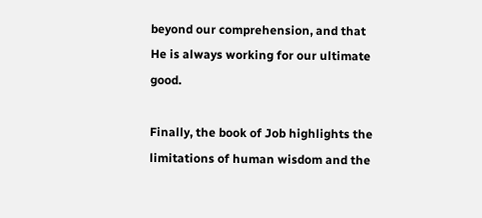beyond our comprehension, and that He is always working for our ultimate good.

Finally, the book of Job highlights the limitations of human wisdom and the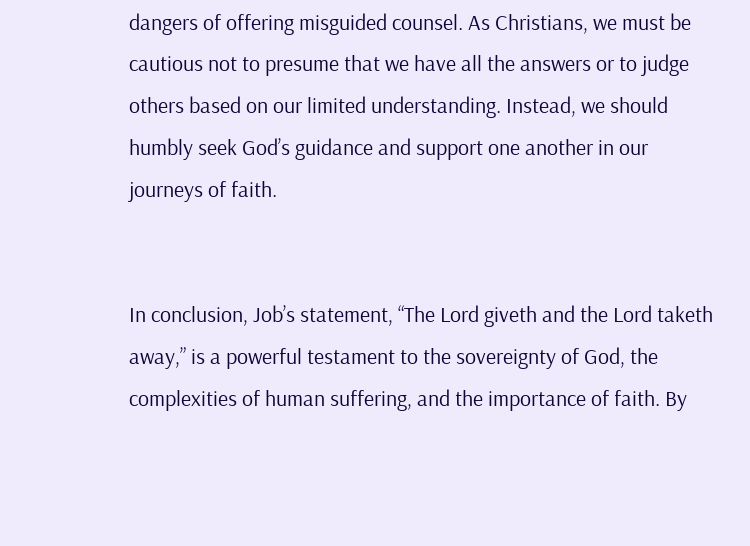dangers of offering misguided counsel. As Christians, we must be cautious not to presume that we have all the answers or to judge others based on our limited understanding. Instead, we should humbly seek God’s guidance and support one another in our journeys of faith.


In conclusion, Job’s statement, “The Lord giveth and the Lord taketh away,” is a powerful testament to the sovereignty of God, the complexities of human suffering, and the importance of faith. By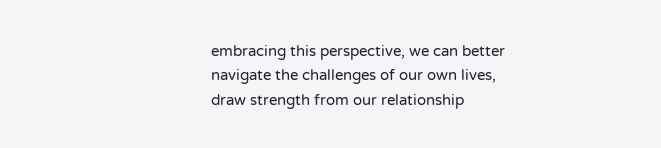embracing this perspective, we can better navigate the challenges of our own lives, draw strength from our relationship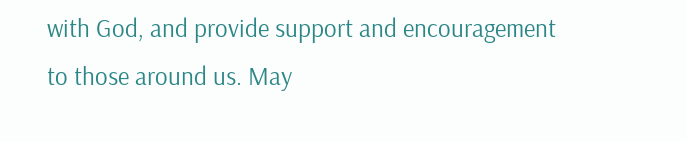with God, and provide support and encouragement to those around us. May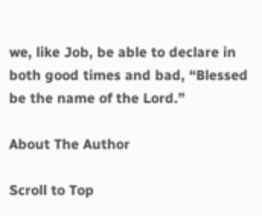we, like Job, be able to declare in both good times and bad, “Blessed be the name of the Lord.”

About The Author

Scroll to Top